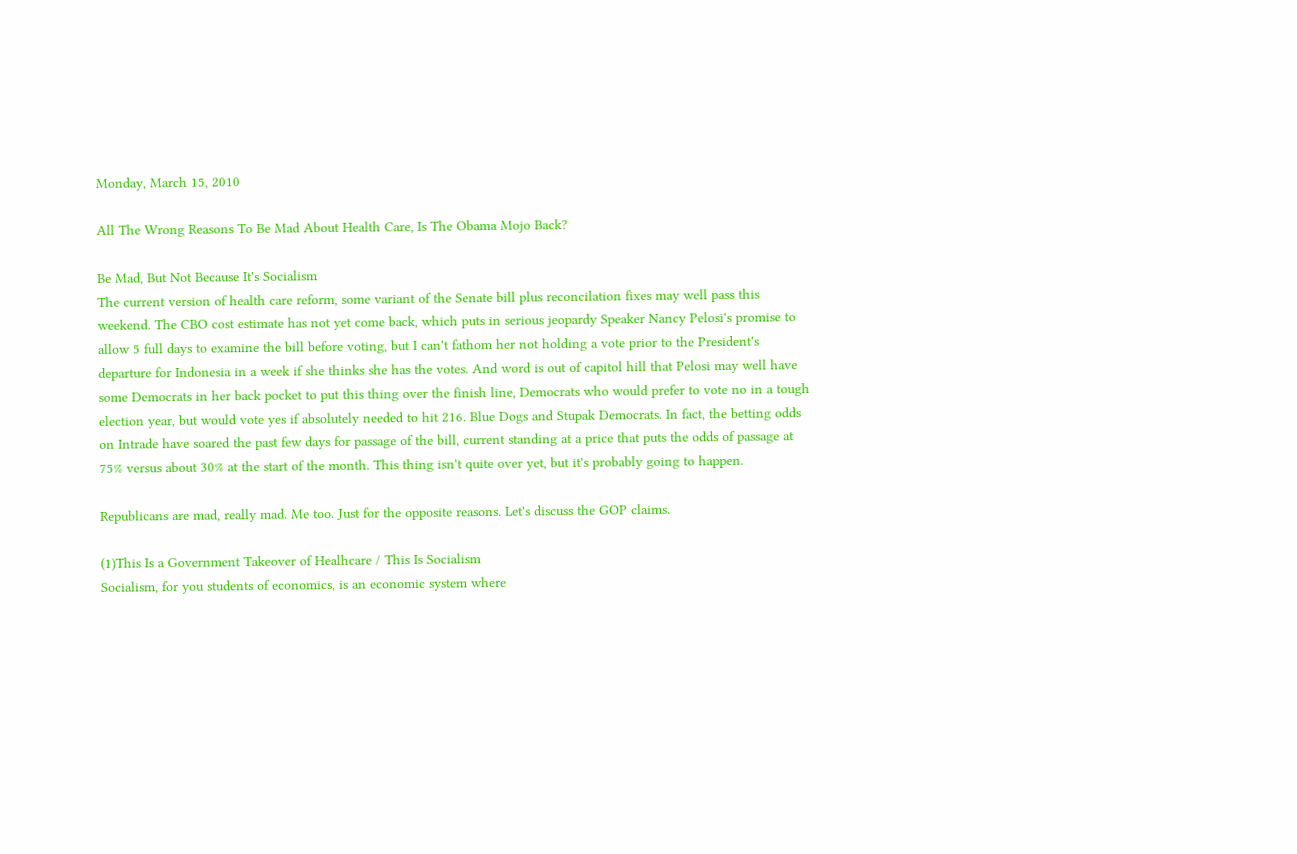Monday, March 15, 2010

All The Wrong Reasons To Be Mad About Health Care, Is The Obama Mojo Back?

Be Mad, But Not Because It's Socialism
The current version of health care reform, some variant of the Senate bill plus reconcilation fixes may well pass this weekend. The CBO cost estimate has not yet come back, which puts in serious jeopardy Speaker Nancy Pelosi's promise to allow 5 full days to examine the bill before voting, but I can't fathom her not holding a vote prior to the President's departure for Indonesia in a week if she thinks she has the votes. And word is out of capitol hill that Pelosi may well have some Democrats in her back pocket to put this thing over the finish line, Democrats who would prefer to vote no in a tough election year, but would vote yes if absolutely needed to hit 216. Blue Dogs and Stupak Democrats. In fact, the betting odds on Intrade have soared the past few days for passage of the bill, current standing at a price that puts the odds of passage at 75% versus about 30% at the start of the month. This thing isn't quite over yet, but it's probably going to happen.

Republicans are mad, really mad. Me too. Just for the opposite reasons. Let's discuss the GOP claims.

(1)This Is a Government Takeover of Healhcare / This Is Socialism
Socialism, for you students of economics, is an economic system where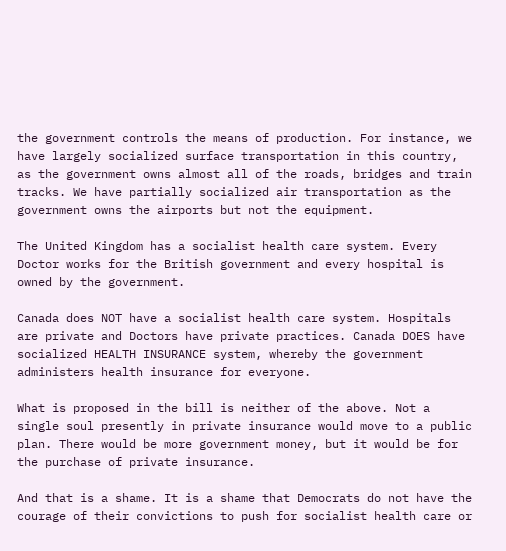the government controls the means of production. For instance, we have largely socialized surface transportation in this country, as the government owns almost all of the roads, bridges and train tracks. We have partially socialized air transportation as the government owns the airports but not the equipment.

The United Kingdom has a socialist health care system. Every Doctor works for the British government and every hospital is owned by the government.

Canada does NOT have a socialist health care system. Hospitals are private and Doctors have private practices. Canada DOES have socialized HEALTH INSURANCE system, whereby the government administers health insurance for everyone.

What is proposed in the bill is neither of the above. Not a single soul presently in private insurance would move to a public plan. There would be more government money, but it would be for the purchase of private insurance.

And that is a shame. It is a shame that Democrats do not have the courage of their convictions to push for socialist health care or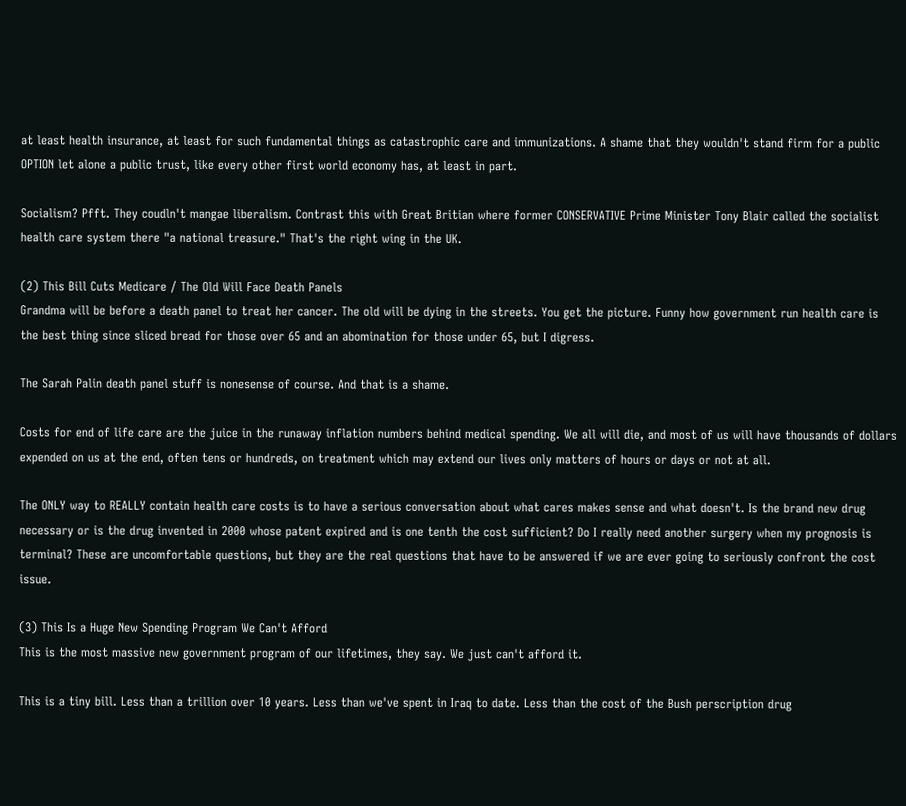at least health insurance, at least for such fundamental things as catastrophic care and immunizations. A shame that they wouldn't stand firm for a public OPTION let alone a public trust, like every other first world economy has, at least in part.

Socialism? Pfft. They coudln't mangae liberalism. Contrast this with Great Britian where former CONSERVATIVE Prime Minister Tony Blair called the socialist health care system there "a national treasure." That's the right wing in the UK.

(2) This Bill Cuts Medicare / The Old Will Face Death Panels
Grandma will be before a death panel to treat her cancer. The old will be dying in the streets. You get the picture. Funny how government run health care is the best thing since sliced bread for those over 65 and an abomination for those under 65, but I digress.

The Sarah Palin death panel stuff is nonesense of course. And that is a shame.

Costs for end of life care are the juice in the runaway inflation numbers behind medical spending. We all will die, and most of us will have thousands of dollars expended on us at the end, often tens or hundreds, on treatment which may extend our lives only matters of hours or days or not at all.

The ONLY way to REALLY contain health care costs is to have a serious conversation about what cares makes sense and what doesn't. Is the brand new drug necessary or is the drug invented in 2000 whose patent expired and is one tenth the cost sufficient? Do I really need another surgery when my prognosis is terminal? These are uncomfortable questions, but they are the real questions that have to be answered if we are ever going to seriously confront the cost issue.

(3) This Is a Huge New Spending Program We Can't Afford
This is the most massive new government program of our lifetimes, they say. We just can't afford it.

This is a tiny bill. Less than a trillion over 10 years. Less than we've spent in Iraq to date. Less than the cost of the Bush perscription drug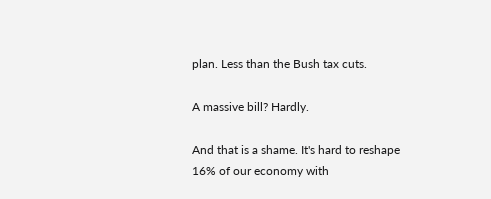plan. Less than the Bush tax cuts.

A massive bill? Hardly.

And that is a shame. It's hard to reshape 16% of our economy with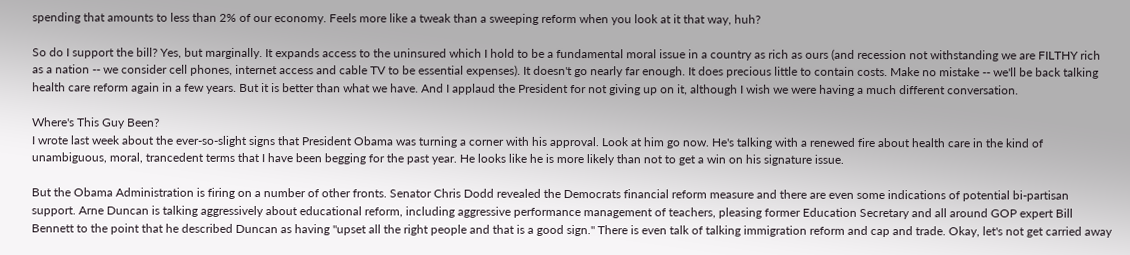spending that amounts to less than 2% of our economy. Feels more like a tweak than a sweeping reform when you look at it that way, huh?

So do I support the bill? Yes, but marginally. It expands access to the uninsured which I hold to be a fundamental moral issue in a country as rich as ours (and recession not withstanding we are FILTHY rich as a nation -- we consider cell phones, internet access and cable TV to be essential expenses). It doesn't go nearly far enough. It does precious little to contain costs. Make no mistake -- we'll be back talking health care reform again in a few years. But it is better than what we have. And I applaud the President for not giving up on it, although I wish we were having a much different conversation.

Where's This Guy Been?
I wrote last week about the ever-so-slight signs that President Obama was turning a corner with his approval. Look at him go now. He's talking with a renewed fire about health care in the kind of unambiguous, moral, trancedent terms that I have been begging for the past year. He looks like he is more likely than not to get a win on his signature issue.

But the Obama Administration is firing on a number of other fronts. Senator Chris Dodd revealed the Democrats financial reform measure and there are even some indications of potential bi-partisan support. Arne Duncan is talking aggressively about educational reform, including aggressive performance management of teachers, pleasing former Education Secretary and all around GOP expert Bill Bennett to the point that he described Duncan as having "upset all the right people and that is a good sign." There is even talk of talking immigration reform and cap and trade. Okay, let's not get carried away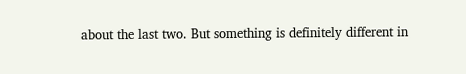about the last two. But something is definitely different in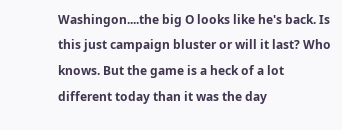Washingon....the big O looks like he's back. Is this just campaign bluster or will it last? Who knows. But the game is a heck of a lot different today than it was the day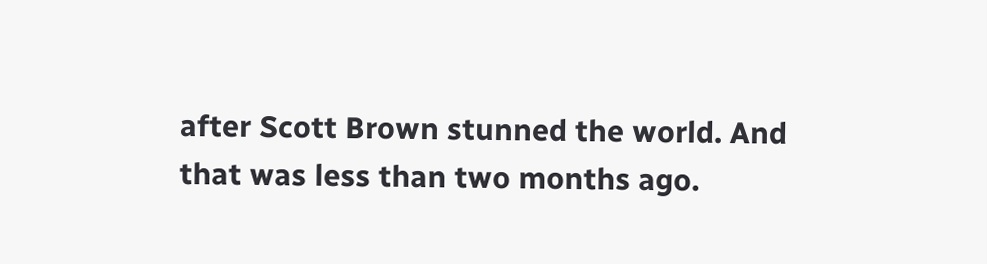after Scott Brown stunned the world. And that was less than two months ago.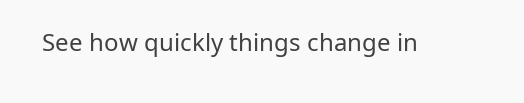See how quickly things change in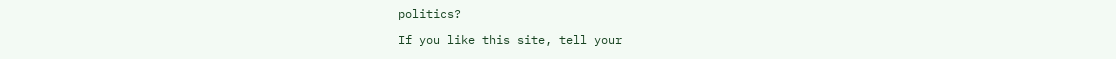politics?

If you like this site, tell your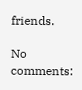friends.

No comments: